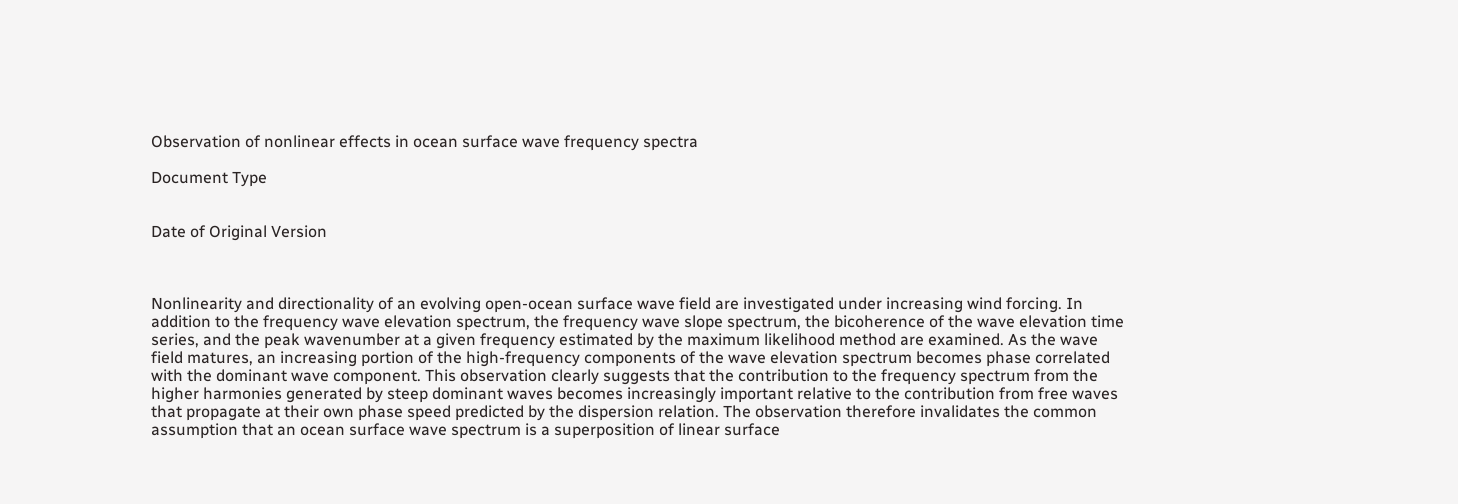Observation of nonlinear effects in ocean surface wave frequency spectra

Document Type


Date of Original Version



Nonlinearity and directionality of an evolving open-ocean surface wave field are investigated under increasing wind forcing. In addition to the frequency wave elevation spectrum, the frequency wave slope spectrum, the bicoherence of the wave elevation time series, and the peak wavenumber at a given frequency estimated by the maximum likelihood method are examined. As the wave field matures, an increasing portion of the high-frequency components of the wave elevation spectrum becomes phase correlated with the dominant wave component. This observation clearly suggests that the contribution to the frequency spectrum from the higher harmonies generated by steep dominant waves becomes increasingly important relative to the contribution from free waves that propagate at their own phase speed predicted by the dispersion relation. The observation therefore invalidates the common assumption that an ocean surface wave spectrum is a superposition of linear surface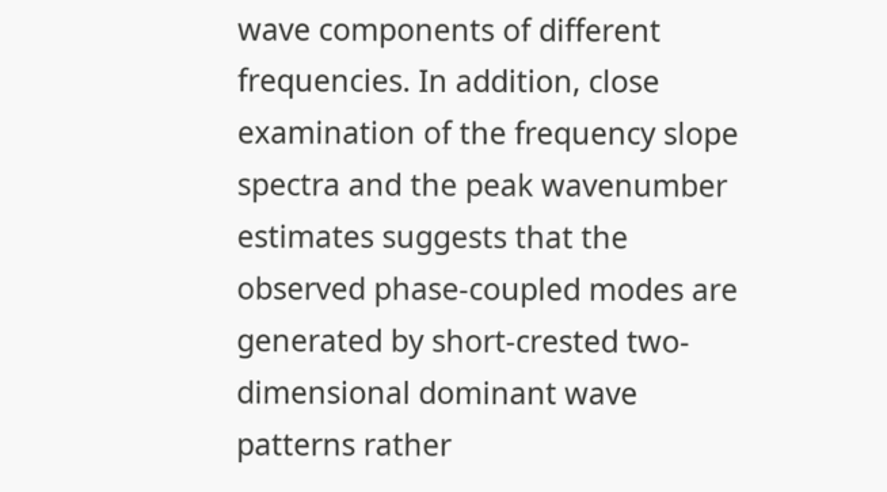wave components of different frequencies. In addition, close examination of the frequency slope spectra and the peak wavenumber estimates suggests that the observed phase-coupled modes are generated by short-crested two-dimensional dominant wave patterns rather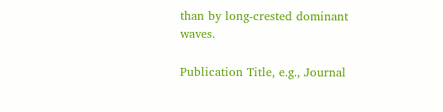than by long-crested dominant waves.

Publication Title, e.g., Journal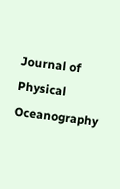Journal of Physical Oceanography